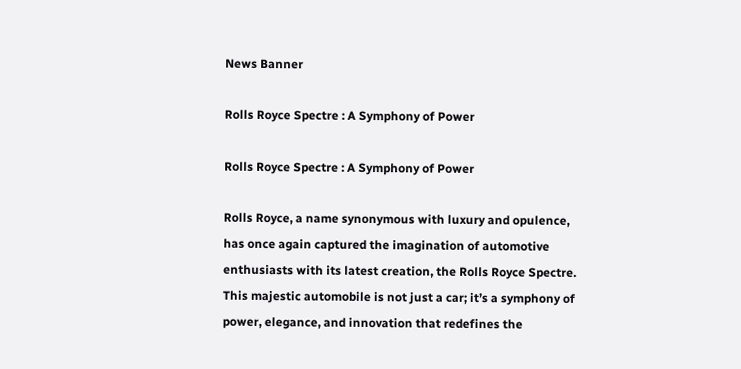News Banner

Rolls Royce Spectre : A Symphony of Power

Rolls Royce Spectre : A Symphony of Power

Rolls Royce, a name synonymous with luxury and opulence, has once again captured the imagination of automotive enthusiasts with its latest creation, the Rolls Royce Spectre. This majestic automobile is not just a car; it’s a symphony of power, elegance, and innovation that redefines the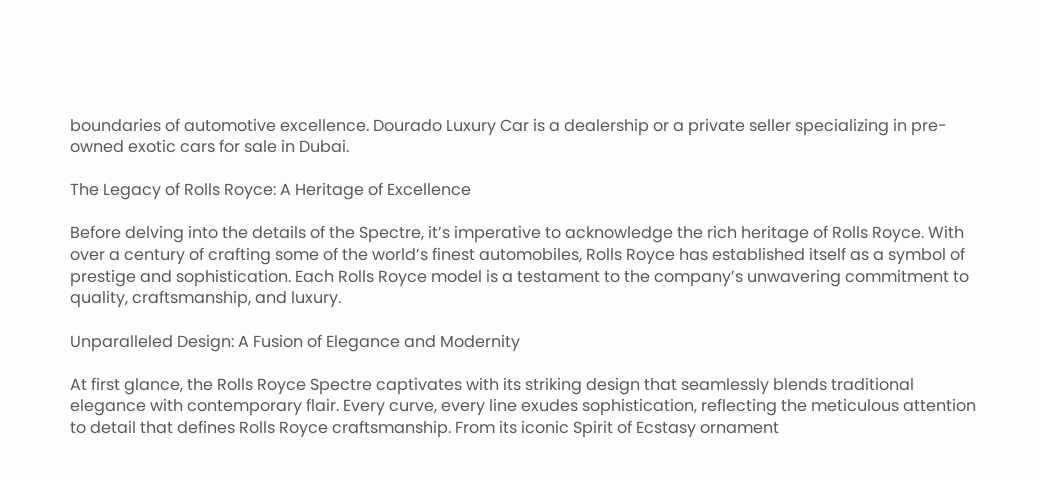boundaries of automotive excellence. Dourado Luxury Car is a dealership or a private seller specializing in pre-owned exotic cars for sale in Dubai.

The Legacy of Rolls Royce: A Heritage of Excellence

Before delving into the details of the Spectre, it’s imperative to acknowledge the rich heritage of Rolls Royce. With over a century of crafting some of the world’s finest automobiles, Rolls Royce has established itself as a symbol of prestige and sophistication. Each Rolls Royce model is a testament to the company’s unwavering commitment to quality, craftsmanship, and luxury.

Unparalleled Design: A Fusion of Elegance and Modernity

At first glance, the Rolls Royce Spectre captivates with its striking design that seamlessly blends traditional elegance with contemporary flair. Every curve, every line exudes sophistication, reflecting the meticulous attention to detail that defines Rolls Royce craftsmanship. From its iconic Spirit of Ecstasy ornament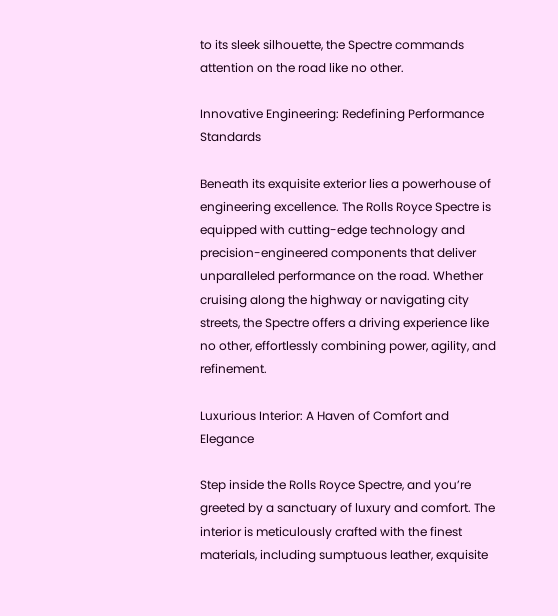to its sleek silhouette, the Spectre commands attention on the road like no other.

Innovative Engineering: Redefining Performance Standards

Beneath its exquisite exterior lies a powerhouse of engineering excellence. The Rolls Royce Spectre is equipped with cutting-edge technology and precision-engineered components that deliver unparalleled performance on the road. Whether cruising along the highway or navigating city streets, the Spectre offers a driving experience like no other, effortlessly combining power, agility, and refinement.

Luxurious Interior: A Haven of Comfort and Elegance

Step inside the Rolls Royce Spectre, and you’re greeted by a sanctuary of luxury and comfort. The interior is meticulously crafted with the finest materials, including sumptuous leather, exquisite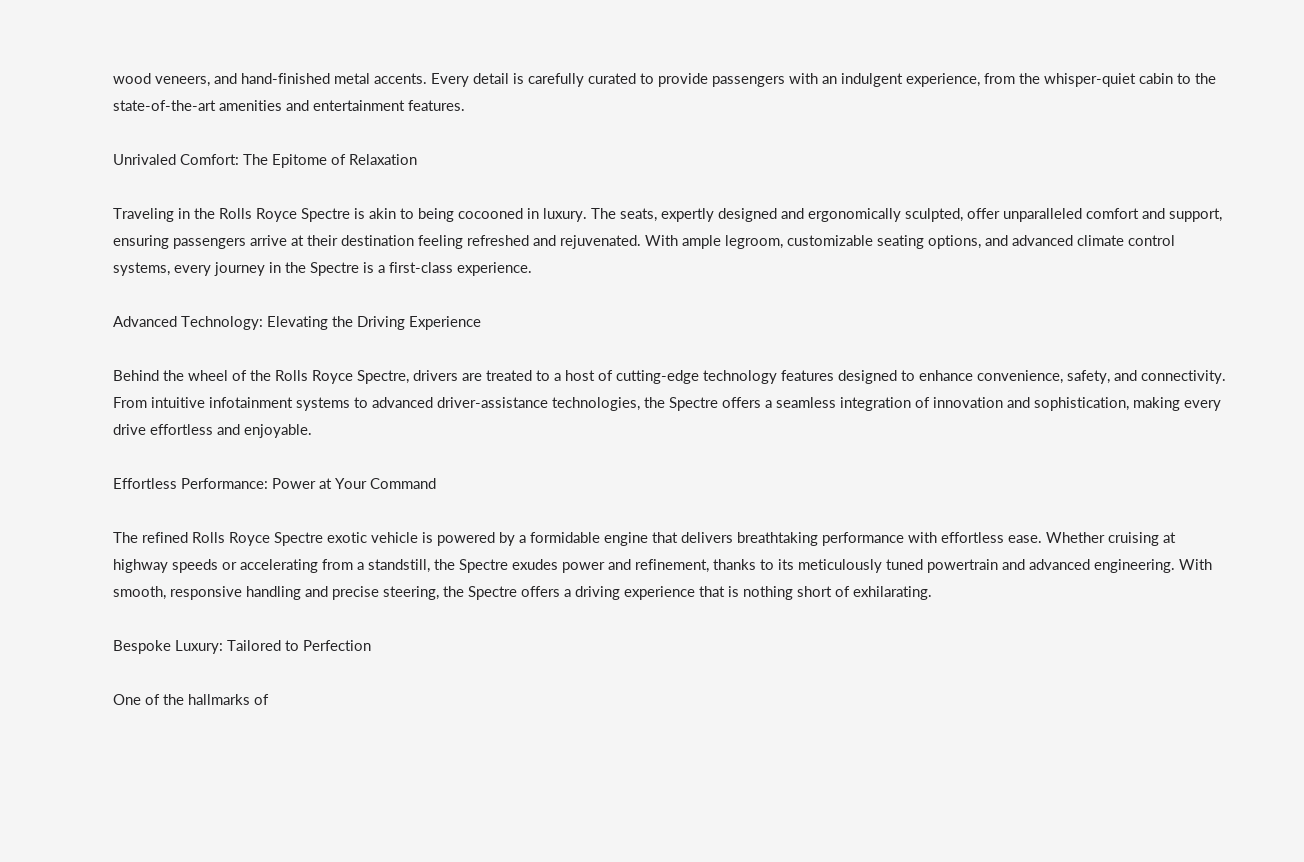wood veneers, and hand-finished metal accents. Every detail is carefully curated to provide passengers with an indulgent experience, from the whisper-quiet cabin to the state-of-the-art amenities and entertainment features.

Unrivaled Comfort: The Epitome of Relaxation

Traveling in the Rolls Royce Spectre is akin to being cocooned in luxury. The seats, expertly designed and ergonomically sculpted, offer unparalleled comfort and support, ensuring passengers arrive at their destination feeling refreshed and rejuvenated. With ample legroom, customizable seating options, and advanced climate control systems, every journey in the Spectre is a first-class experience.

Advanced Technology: Elevating the Driving Experience

Behind the wheel of the Rolls Royce Spectre, drivers are treated to a host of cutting-edge technology features designed to enhance convenience, safety, and connectivity. From intuitive infotainment systems to advanced driver-assistance technologies, the Spectre offers a seamless integration of innovation and sophistication, making every drive effortless and enjoyable.

Effortless Performance: Power at Your Command

The refined Rolls Royce Spectre exotic vehicle is powered by a formidable engine that delivers breathtaking performance with effortless ease. Whether cruising at highway speeds or accelerating from a standstill, the Spectre exudes power and refinement, thanks to its meticulously tuned powertrain and advanced engineering. With smooth, responsive handling and precise steering, the Spectre offers a driving experience that is nothing short of exhilarating.

Bespoke Luxury: Tailored to Perfection

One of the hallmarks of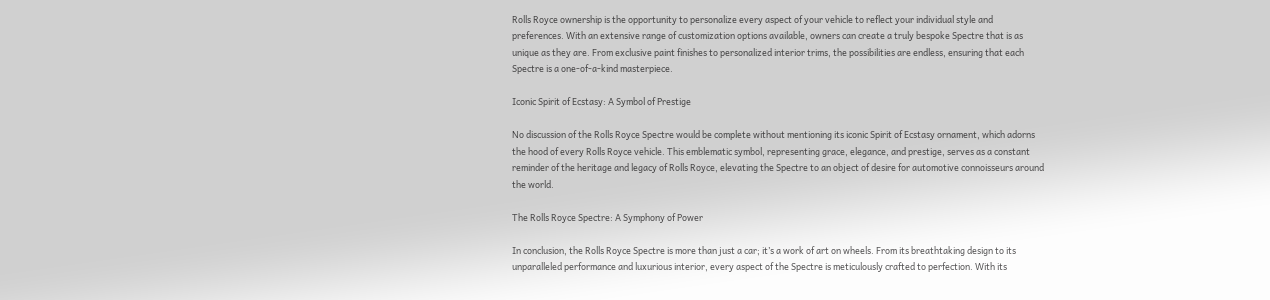Rolls Royce ownership is the opportunity to personalize every aspect of your vehicle to reflect your individual style and preferences. With an extensive range of customization options available, owners can create a truly bespoke Spectre that is as unique as they are. From exclusive paint finishes to personalized interior trims, the possibilities are endless, ensuring that each Spectre is a one-of-a-kind masterpiece.

Iconic Spirit of Ecstasy: A Symbol of Prestige

No discussion of the Rolls Royce Spectre would be complete without mentioning its iconic Spirit of Ecstasy ornament, which adorns the hood of every Rolls Royce vehicle. This emblematic symbol, representing grace, elegance, and prestige, serves as a constant reminder of the heritage and legacy of Rolls Royce, elevating the Spectre to an object of desire for automotive connoisseurs around the world.

The Rolls Royce Spectre: A Symphony of Power

In conclusion, the Rolls Royce Spectre is more than just a car; it’s a work of art on wheels. From its breathtaking design to its unparalleled performance and luxurious interior, every aspect of the Spectre is meticulously crafted to perfection. With its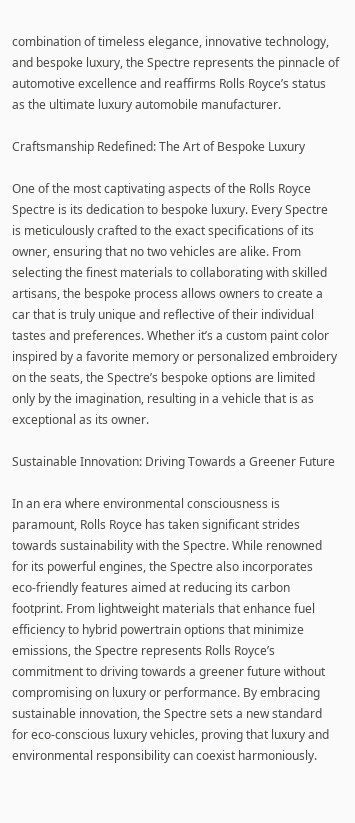combination of timeless elegance, innovative technology, and bespoke luxury, the Spectre represents the pinnacle of automotive excellence and reaffirms Rolls Royce’s status as the ultimate luxury automobile manufacturer.

Craftsmanship Redefined: The Art of Bespoke Luxury

One of the most captivating aspects of the Rolls Royce Spectre is its dedication to bespoke luxury. Every Spectre is meticulously crafted to the exact specifications of its owner, ensuring that no two vehicles are alike. From selecting the finest materials to collaborating with skilled artisans, the bespoke process allows owners to create a car that is truly unique and reflective of their individual tastes and preferences. Whether it’s a custom paint color inspired by a favorite memory or personalized embroidery on the seats, the Spectre’s bespoke options are limited only by the imagination, resulting in a vehicle that is as exceptional as its owner.

Sustainable Innovation: Driving Towards a Greener Future

In an era where environmental consciousness is paramount, Rolls Royce has taken significant strides towards sustainability with the Spectre. While renowned for its powerful engines, the Spectre also incorporates eco-friendly features aimed at reducing its carbon footprint. From lightweight materials that enhance fuel efficiency to hybrid powertrain options that minimize emissions, the Spectre represents Rolls Royce’s commitment to driving towards a greener future without compromising on luxury or performance. By embracing sustainable innovation, the Spectre sets a new standard for eco-conscious luxury vehicles, proving that luxury and environmental responsibility can coexist harmoniously.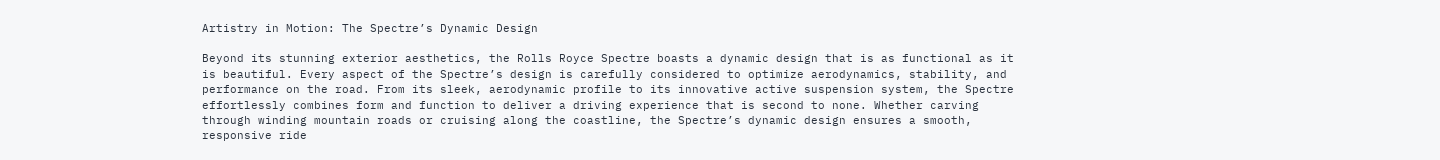Artistry in Motion: The Spectre’s Dynamic Design

Beyond its stunning exterior aesthetics, the Rolls Royce Spectre boasts a dynamic design that is as functional as it is beautiful. Every aspect of the Spectre’s design is carefully considered to optimize aerodynamics, stability, and performance on the road. From its sleek, aerodynamic profile to its innovative active suspension system, the Spectre effortlessly combines form and function to deliver a driving experience that is second to none. Whether carving through winding mountain roads or cruising along the coastline, the Spectre’s dynamic design ensures a smooth, responsive ride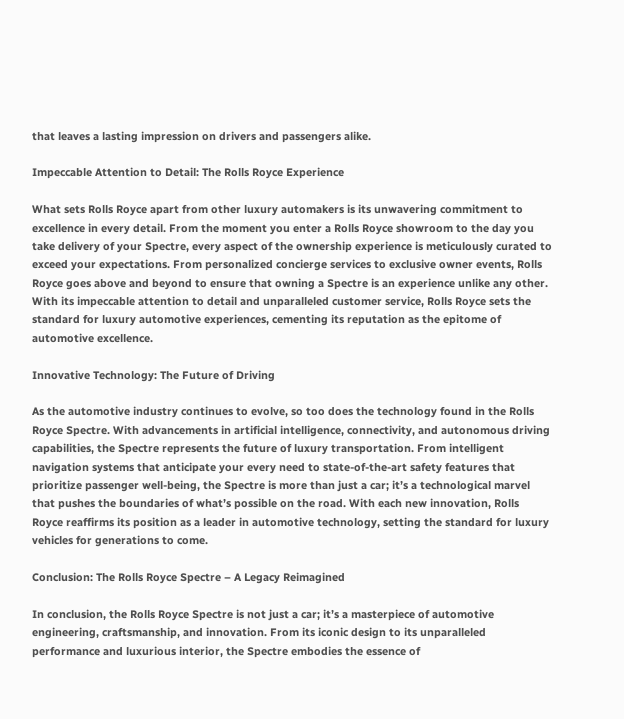that leaves a lasting impression on drivers and passengers alike.

Impeccable Attention to Detail: The Rolls Royce Experience

What sets Rolls Royce apart from other luxury automakers is its unwavering commitment to excellence in every detail. From the moment you enter a Rolls Royce showroom to the day you take delivery of your Spectre, every aspect of the ownership experience is meticulously curated to exceed your expectations. From personalized concierge services to exclusive owner events, Rolls Royce goes above and beyond to ensure that owning a Spectre is an experience unlike any other. With its impeccable attention to detail and unparalleled customer service, Rolls Royce sets the standard for luxury automotive experiences, cementing its reputation as the epitome of automotive excellence.

Innovative Technology: The Future of Driving

As the automotive industry continues to evolve, so too does the technology found in the Rolls Royce Spectre. With advancements in artificial intelligence, connectivity, and autonomous driving capabilities, the Spectre represents the future of luxury transportation. From intelligent navigation systems that anticipate your every need to state-of-the-art safety features that prioritize passenger well-being, the Spectre is more than just a car; it’s a technological marvel that pushes the boundaries of what’s possible on the road. With each new innovation, Rolls Royce reaffirms its position as a leader in automotive technology, setting the standard for luxury vehicles for generations to come.

Conclusion: The Rolls Royce Spectre – A Legacy Reimagined

In conclusion, the Rolls Royce Spectre is not just a car; it’s a masterpiece of automotive engineering, craftsmanship, and innovation. From its iconic design to its unparalleled performance and luxurious interior, the Spectre embodies the essence of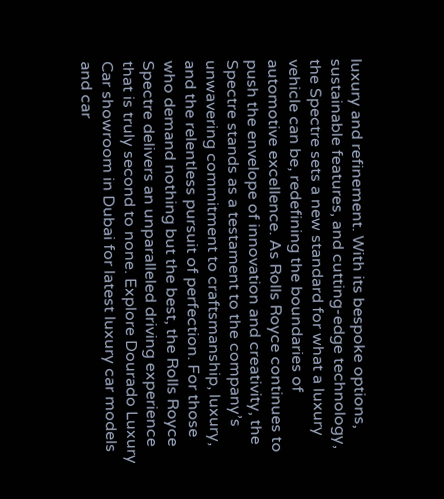luxury and refinement. With its bespoke options, sustainable features, and cutting-edge technology, the Spectre sets a new standard for what a luxury vehicle can be, redefining the boundaries of automotive excellence. As Rolls Royce continues to push the envelope of innovation and creativity, the Spectre stands as a testament to the company’s unwavering commitment to craftsmanship, luxury, and the relentless pursuit of perfection. For those who demand nothing but the best, the Rolls Royce Spectre delivers an unparalleled driving experience that is truly second to none. Explore Dourado Luxury Car showroom in Dubai for latest luxury car models and car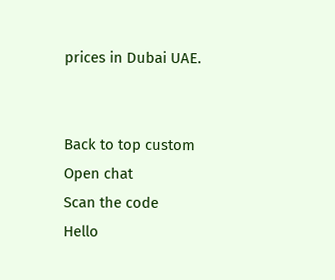prices in Dubai UAE.


Back to top custom
Open chat
Scan the code
Hello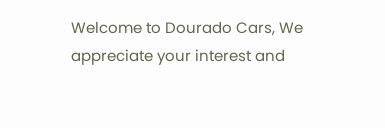Welcome to Dourado Cars, We appreciate your interest and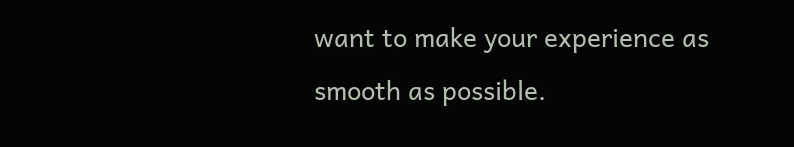want to make your experience as smooth as possible.